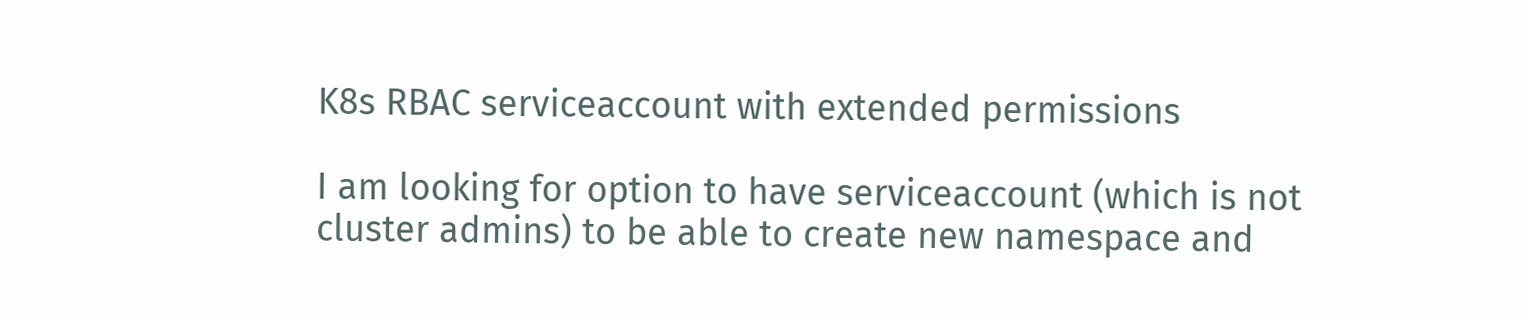K8s RBAC serviceaccount with extended permissions

I am looking for option to have serviceaccount (which is not cluster admins) to be able to create new namespace and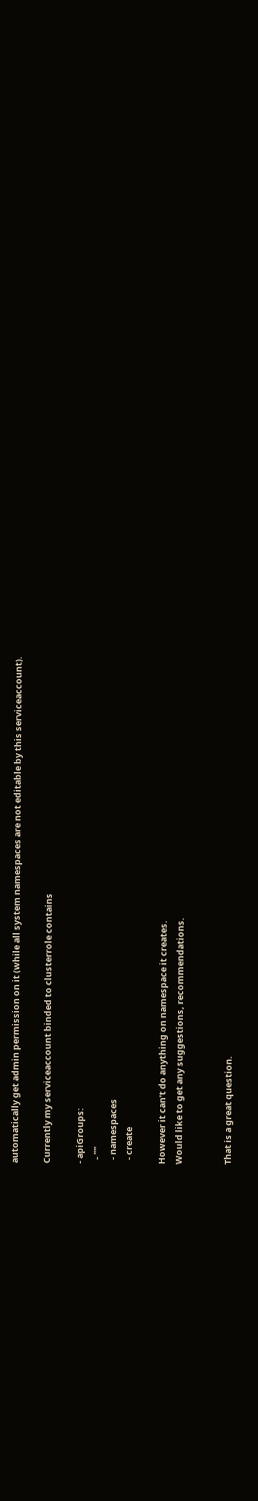automatically get admin permission on it (while all system namespaces are not editable by this serviceaccount).

Currently my serviceaccount binded to clusterrole contains

- apiGroups:
  - ""
  - namespaces
  - create

However it can’t do anything on namespace it creates.
Would like to get any suggestions, recommendations.


That is a great question.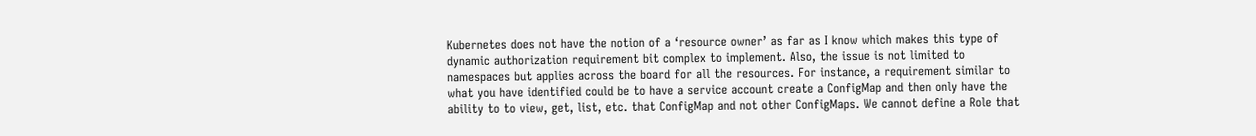Kubernetes does not have the notion of a ‘resource owner’ as far as I know which makes this type of dynamic authorization requirement bit complex to implement. Also, the issue is not limited to namespaces but applies across the board for all the resources. For instance, a requirement similar to what you have identified could be to have a service account create a ConfigMap and then only have the ability to to view, get, list, etc. that ConfigMap and not other ConfigMaps. We cannot define a Role that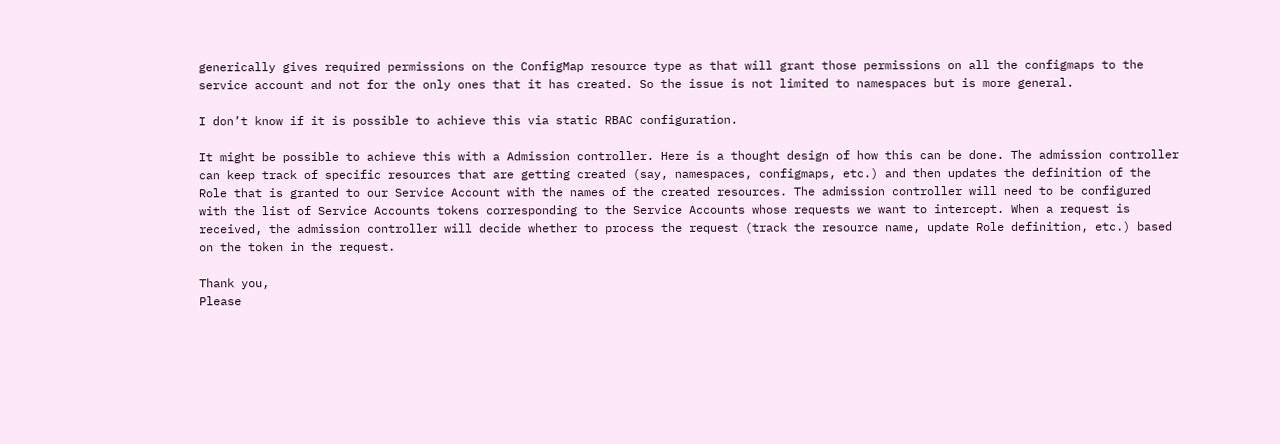generically gives required permissions on the ConfigMap resource type as that will grant those permissions on all the configmaps to the service account and not for the only ones that it has created. So the issue is not limited to namespaces but is more general.

I don’t know if it is possible to achieve this via static RBAC configuration.

It might be possible to achieve this with a Admission controller. Here is a thought design of how this can be done. The admission controller can keep track of specific resources that are getting created (say, namespaces, configmaps, etc.) and then updates the definition of the Role that is granted to our Service Account with the names of the created resources. The admission controller will need to be configured with the list of Service Accounts tokens corresponding to the Service Accounts whose requests we want to intercept. When a request is received, the admission controller will decide whether to process the request (track the resource name, update Role definition, etc.) based on the token in the request.

Thank you,
Please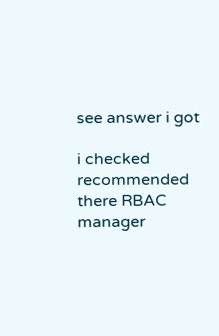see answer i got

i checked recommended there RBAC manager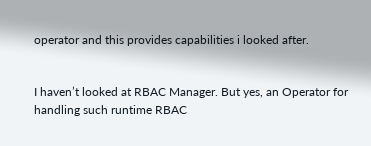operator and this provides capabilities i looked after.


I haven’t looked at RBAC Manager. But yes, an Operator for handling such runtime RBAC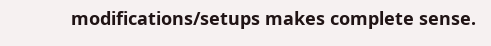modifications/setups makes complete sense.